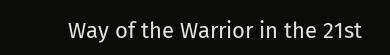Way of the Warrior in the 21st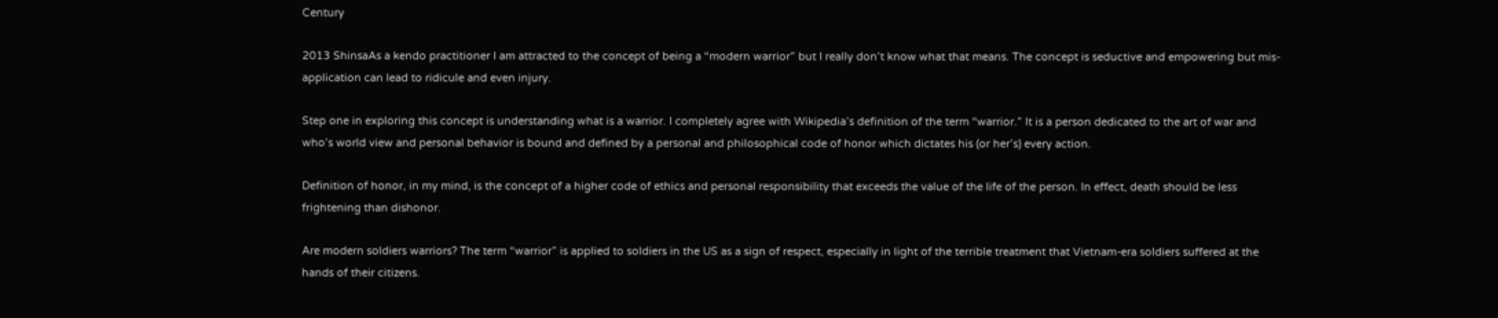Century

2013 ShinsaAs a kendo practitioner I am attracted to the concept of being a “modern warrior” but I really don’t know what that means. The concept is seductive and empowering but mis-application can lead to ridicule and even injury.

Step one in exploring this concept is understanding what is a warrior. I completely agree with Wikipedia’s definition of the term “warrior.” It is a person dedicated to the art of war and who’s world view and personal behavior is bound and defined by a personal and philosophical code of honor which dictates his (or her’s) every action.

Definition of honor, in my mind, is the concept of a higher code of ethics and personal responsibility that exceeds the value of the life of the person. In effect, death should be less frightening than dishonor.

Are modern soldiers warriors? The term “warrior” is applied to soldiers in the US as a sign of respect, especially in light of the terrible treatment that Vietnam-era soldiers suffered at the hands of their citizens.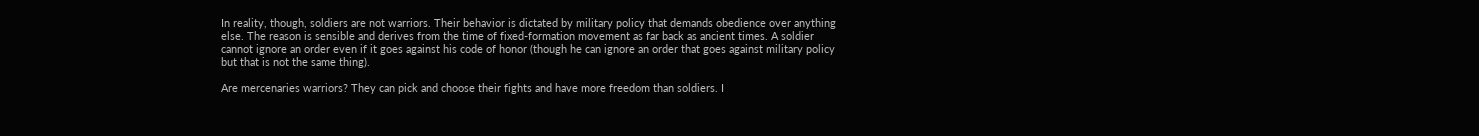In reality, though, soldiers are not warriors. Their behavior is dictated by military policy that demands obedience over anything else. The reason is sensible and derives from the time of fixed-formation movement as far back as ancient times. A soldier cannot ignore an order even if it goes against his code of honor (though he can ignore an order that goes against military policy but that is not the same thing).

Are mercenaries warriors? They can pick and choose their fights and have more freedom than soldiers. I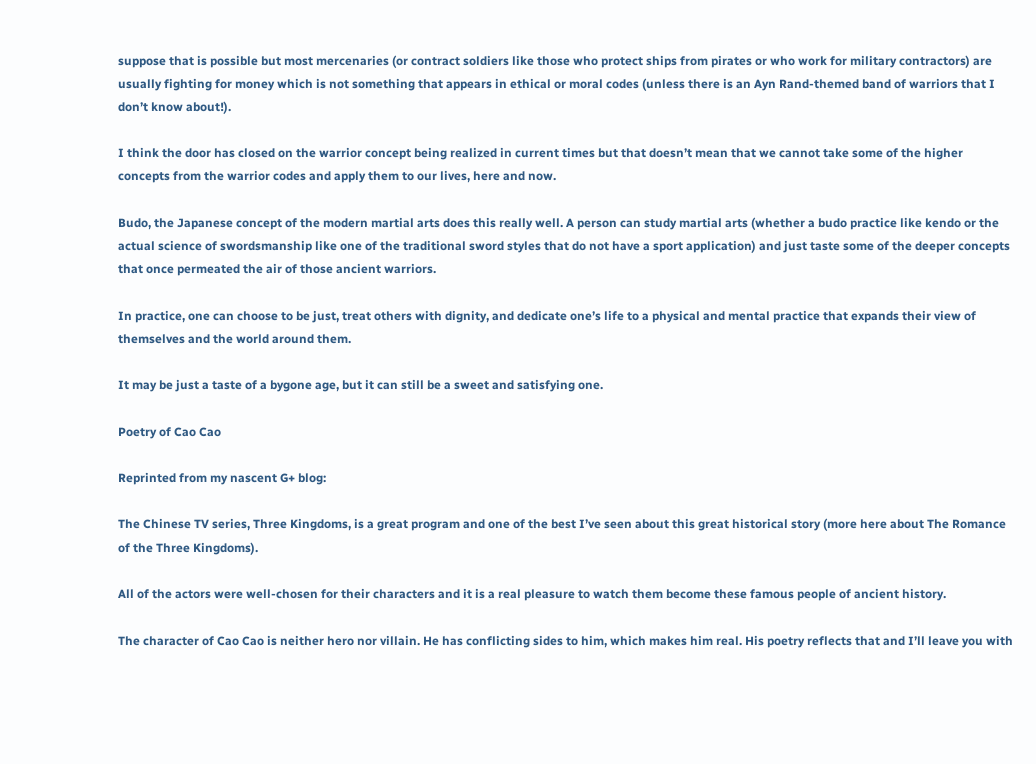suppose that is possible but most mercenaries (or contract soldiers like those who protect ships from pirates or who work for military contractors) are usually fighting for money which is not something that appears in ethical or moral codes (unless there is an Ayn Rand-themed band of warriors that I don’t know about!).

I think the door has closed on the warrior concept being realized in current times but that doesn’t mean that we cannot take some of the higher concepts from the warrior codes and apply them to our lives, here and now.

Budo, the Japanese concept of the modern martial arts does this really well. A person can study martial arts (whether a budo practice like kendo or the actual science of swordsmanship like one of the traditional sword styles that do not have a sport application) and just taste some of the deeper concepts that once permeated the air of those ancient warriors.

In practice, one can choose to be just, treat others with dignity, and dedicate one’s life to a physical and mental practice that expands their view of themselves and the world around them.

It may be just a taste of a bygone age, but it can still be a sweet and satisfying one.

Poetry of Cao Cao

Reprinted from my nascent G+ blog:

The Chinese TV series, Three Kingdoms, is a great program and one of the best I’ve seen about this great historical story (more here about The Romance of the Three Kingdoms).

All of the actors were well-chosen for their characters and it is a real pleasure to watch them become these famous people of ancient history.

The character of Cao Cao is neither hero nor villain. He has conflicting sides to him, which makes him real. His poetry reflects that and I’ll leave you with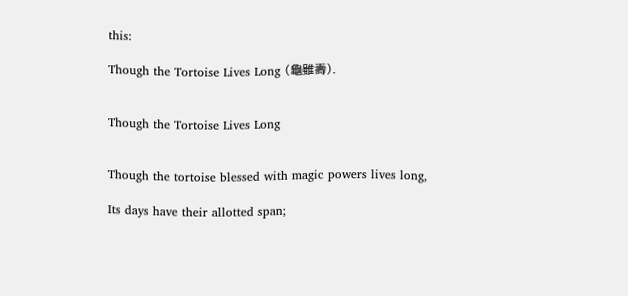this:

Though the Tortoise Lives Long (龜雖壽).


Though the Tortoise Lives Long


Though the tortoise blessed with magic powers lives long,

Its days have their allotted span;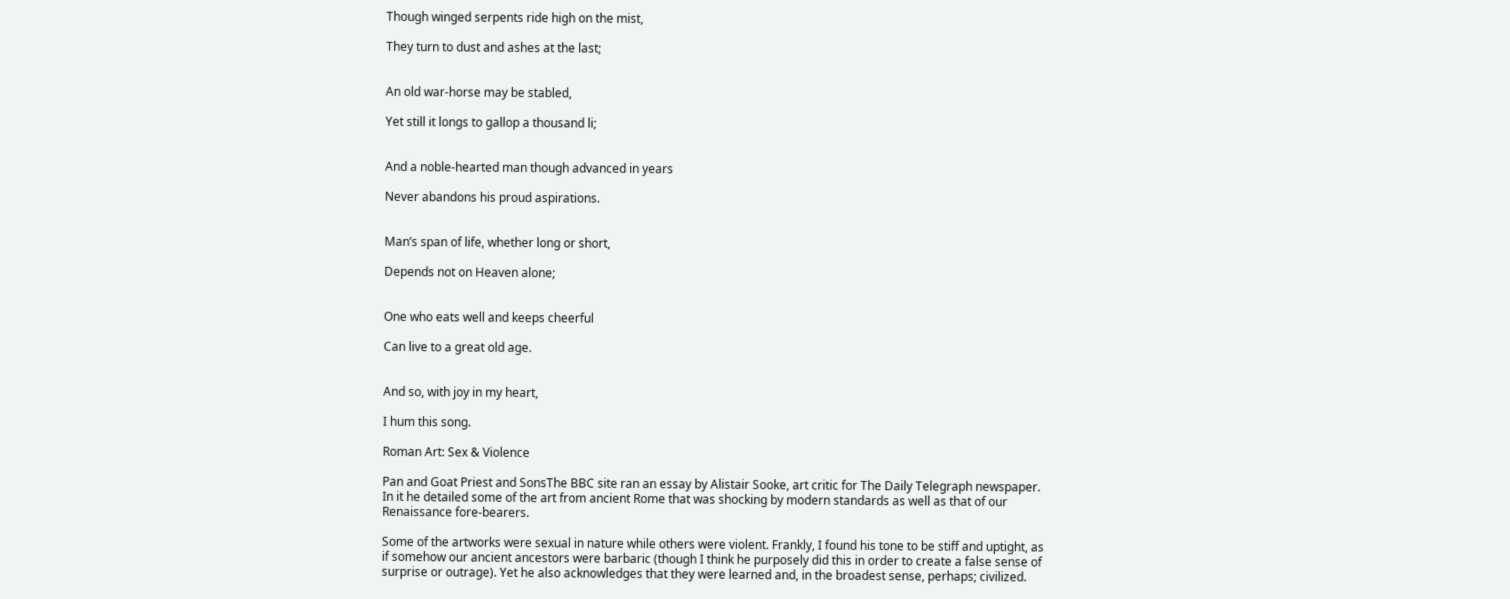Though winged serpents ride high on the mist,

They turn to dust and ashes at the last;


An old war-horse may be stabled,

Yet still it longs to gallop a thousand li;


And a noble-hearted man though advanced in years

Never abandons his proud aspirations.


Man’s span of life, whether long or short,

Depends not on Heaven alone;


One who eats well and keeps cheerful

Can live to a great old age.


And so, with joy in my heart,

I hum this song.

Roman Art: Sex & Violence

Pan and Goat Priest and SonsThe BBC site ran an essay by Alistair Sooke, art critic for The Daily Telegraph newspaper. In it he detailed some of the art from ancient Rome that was shocking by modern standards as well as that of our Renaissance fore-bearers.

Some of the artworks were sexual in nature while others were violent. Frankly, I found his tone to be stiff and uptight, as if somehow our ancient ancestors were barbaric (though I think he purposely did this in order to create a false sense of surprise or outrage). Yet he also acknowledges that they were learned and, in the broadest sense, perhaps; civilized.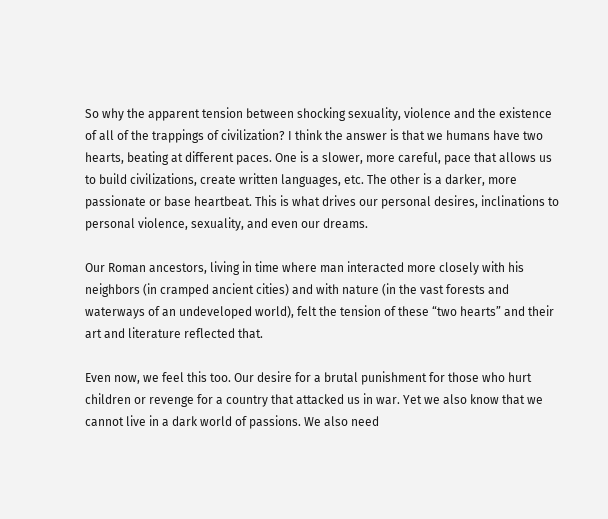So why the apparent tension between shocking sexuality, violence and the existence of all of the trappings of civilization? I think the answer is that we humans have two hearts, beating at different paces. One is a slower, more careful, pace that allows us to build civilizations, create written languages, etc. The other is a darker, more passionate or base heartbeat. This is what drives our personal desires, inclinations to personal violence, sexuality, and even our dreams.

Our Roman ancestors, living in time where man interacted more closely with his neighbors (in cramped ancient cities) and with nature (in the vast forests and waterways of an undeveloped world), felt the tension of these “two hearts” and their art and literature reflected that.

Even now, we feel this too. Our desire for a brutal punishment for those who hurt children or revenge for a country that attacked us in war. Yet we also know that we cannot live in a dark world of passions. We also need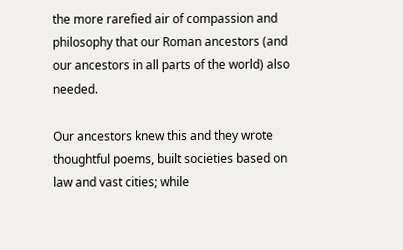the more rarefied air of compassion and philosophy that our Roman ancestors (and our ancestors in all parts of the world) also needed.

Our ancestors knew this and they wrote thoughtful poems, built societies based on law and vast cities; while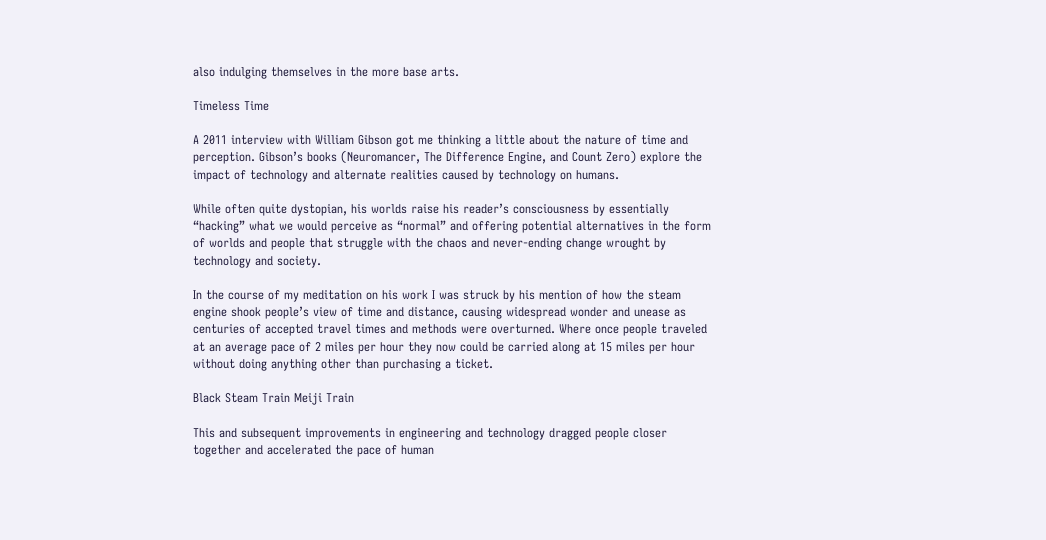also indulging themselves in the more base arts.

Timeless Time

A 2011 interview with William Gibson got me thinking a little about the nature of time and perception. Gibson’s books (Neuromancer, The Difference Engine, and Count Zero) explore the impact of technology and alternate realities caused by technology on humans.

While often quite dystopian, his worlds raise his reader’s consciousness by essentially “hacking” what we would perceive as “normal” and offering potential alternatives in the form of worlds and people that struggle with the chaos and never-ending change wrought by technology and society.

In the course of my meditation on his work I was struck by his mention of how the steam engine shook people’s view of time and distance, causing widespread wonder and unease as centuries of accepted travel times and methods were overturned. Where once people traveled at an average pace of 2 miles per hour they now could be carried along at 15 miles per hour without doing anything other than purchasing a ticket.

Black Steam Train Meiji Train

This and subsequent improvements in engineering and technology dragged people closer together and accelerated the pace of human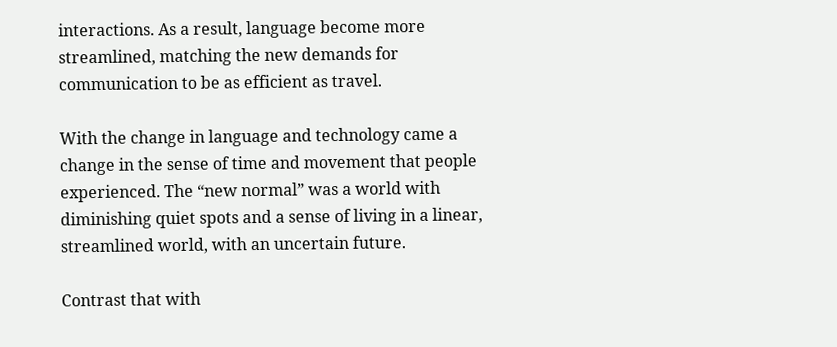interactions. As a result, language become more streamlined, matching the new demands for communication to be as efficient as travel.

With the change in language and technology came a change in the sense of time and movement that people experienced. The “new normal” was a world with diminishing quiet spots and a sense of living in a linear, streamlined world, with an uncertain future.

Contrast that with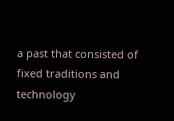a past that consisted of fixed traditions and technology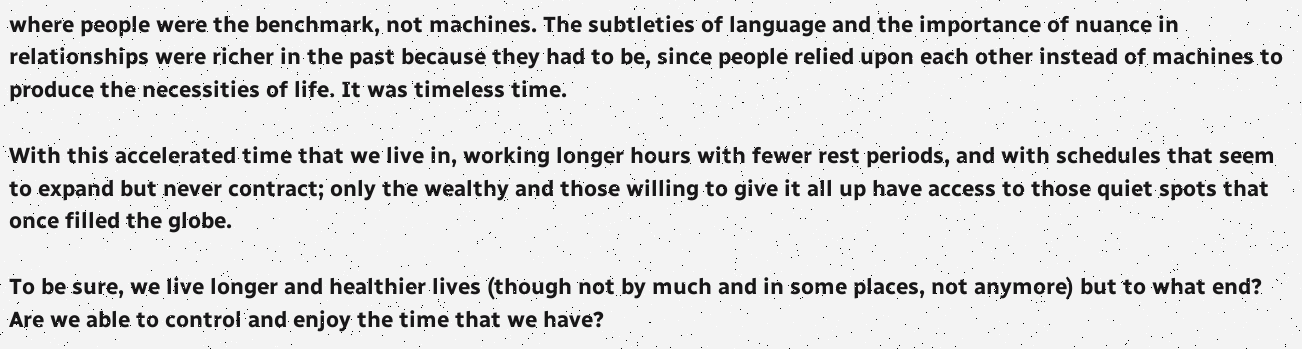where people were the benchmark, not machines. The subtleties of language and the importance of nuance in relationships were richer in the past because they had to be, since people relied upon each other instead of machines to produce the necessities of life. It was timeless time.

With this accelerated time that we live in, working longer hours with fewer rest periods, and with schedules that seem to expand but never contract; only the wealthy and those willing to give it all up have access to those quiet spots that once filled the globe.

To be sure, we live longer and healthier lives (though not by much and in some places, not anymore) but to what end? Are we able to control and enjoy the time that we have?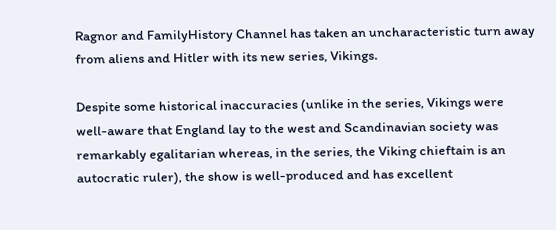Ragnor and FamilyHistory Channel has taken an uncharacteristic turn away from aliens and Hitler with its new series, Vikings.

Despite some historical inaccuracies (unlike in the series, Vikings were well-aware that England lay to the west and Scandinavian society was remarkably egalitarian whereas, in the series, the Viking chieftain is an autocratic ruler), the show is well-produced and has excellent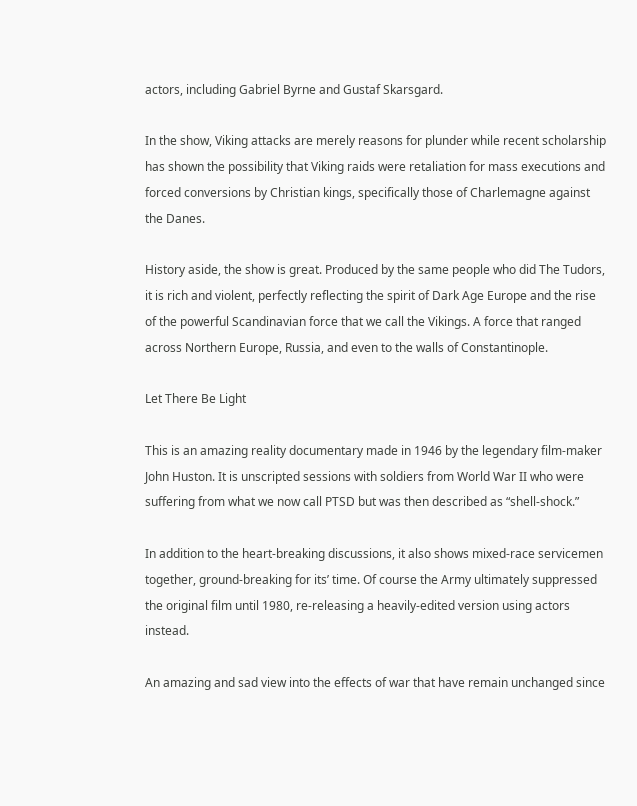actors, including Gabriel Byrne and Gustaf Skarsgard.

In the show, Viking attacks are merely reasons for plunder while recent scholarship has shown the possibility that Viking raids were retaliation for mass executions and forced conversions by Christian kings, specifically those of Charlemagne against the Danes.

History aside, the show is great. Produced by the same people who did The Tudors, it is rich and violent, perfectly reflecting the spirit of Dark Age Europe and the rise of the powerful Scandinavian force that we call the Vikings. A force that ranged across Northern Europe, Russia, and even to the walls of Constantinople.

Let There Be Light

This is an amazing reality documentary made in 1946 by the legendary film-maker John Huston. It is unscripted sessions with soldiers from World War II who were suffering from what we now call PTSD but was then described as “shell-shock.”

In addition to the heart-breaking discussions, it also shows mixed-race servicemen together, ground-breaking for its’ time. Of course the Army ultimately suppressed the original film until 1980, re-releasing a heavily-edited version using actors instead.

An amazing and sad view into the effects of war that have remain unchanged since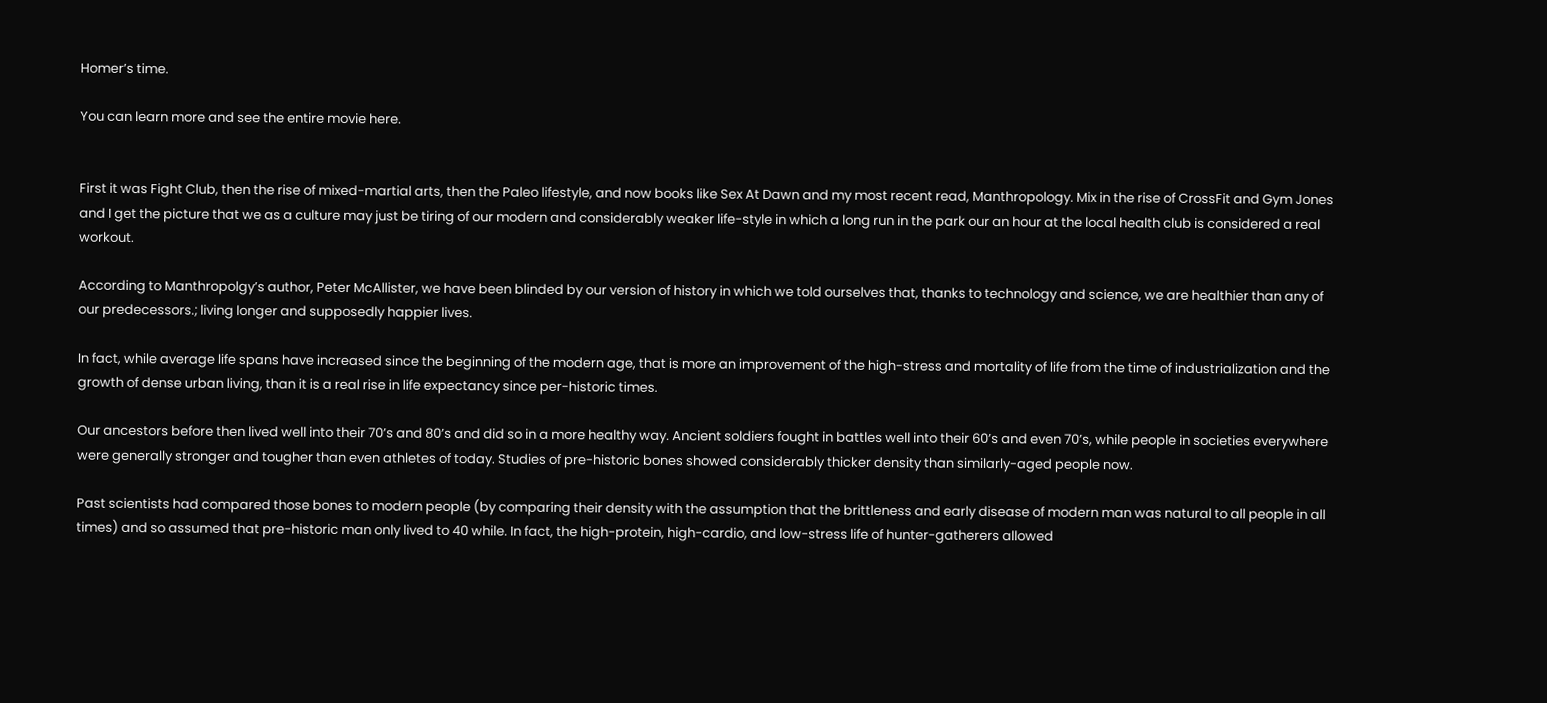Homer’s time.

You can learn more and see the entire movie here.


First it was Fight Club, then the rise of mixed-martial arts, then the Paleo lifestyle, and now books like Sex At Dawn and my most recent read, Manthropology. Mix in the rise of CrossFit and Gym Jones and I get the picture that we as a culture may just be tiring of our modern and considerably weaker life-style in which a long run in the park our an hour at the local health club is considered a real workout.

According to Manthropolgy’s author, Peter McAllister, we have been blinded by our version of history in which we told ourselves that, thanks to technology and science, we are healthier than any of our predecessors.; living longer and supposedly happier lives.

In fact, while average life spans have increased since the beginning of the modern age, that is more an improvement of the high-stress and mortality of life from the time of industrialization and the growth of dense urban living, than it is a real rise in life expectancy since per-historic times.

Our ancestors before then lived well into their 70’s and 80’s and did so in a more healthy way. Ancient soldiers fought in battles well into their 60’s and even 70’s, while people in societies everywhere were generally stronger and tougher than even athletes of today. Studies of pre-historic bones showed considerably thicker density than similarly-aged people now.

Past scientists had compared those bones to modern people (by comparing their density with the assumption that the brittleness and early disease of modern man was natural to all people in all times) and so assumed that pre-historic man only lived to 40 while. In fact, the high-protein, high-cardio, and low-stress life of hunter-gatherers allowed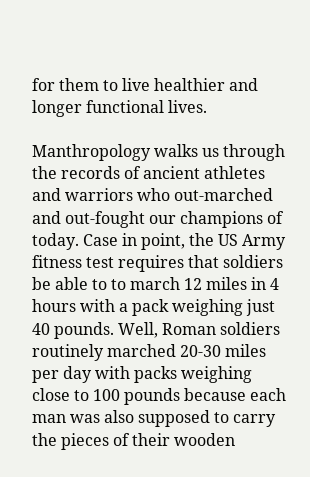for them to live healthier and longer functional lives.

Manthropology walks us through the records of ancient athletes and warriors who out-marched and out-fought our champions of today. Case in point, the US Army fitness test requires that soldiers be able to to march 12 miles in 4 hours with a pack weighing just 40 pounds. Well, Roman soldiers routinely marched 20-30 miles per day with packs weighing close to 100 pounds because each man was also supposed to carry the pieces of their wooden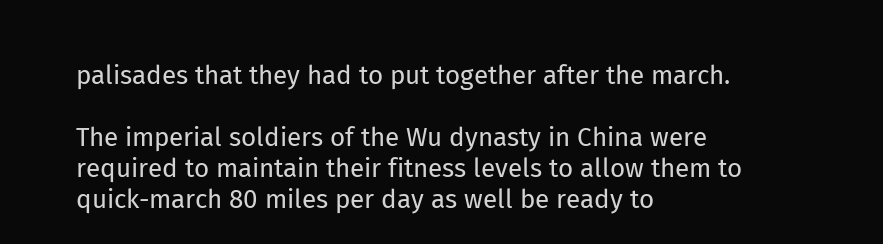palisades that they had to put together after the march.

The imperial soldiers of the Wu dynasty in China were required to maintain their fitness levels to allow them to quick-march 80 miles per day as well be ready to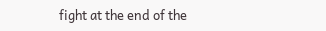fight at the end of the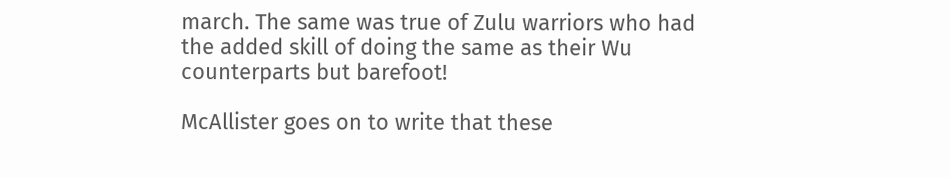march. The same was true of Zulu warriors who had the added skill of doing the same as their Wu counterparts but barefoot!

McAllister goes on to write that these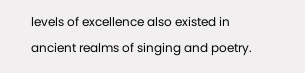levels of excellence also existed in ancient realms of singing and poetry.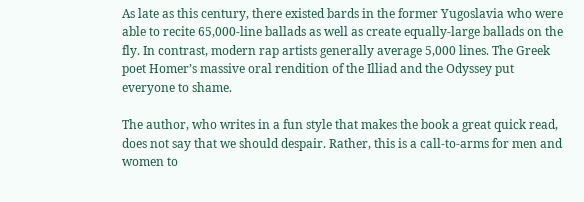As late as this century, there existed bards in the former Yugoslavia who were able to recite 65,000-line ballads as well as create equally-large ballads on the fly. In contrast, modern rap artists generally average 5,000 lines. The Greek poet Homer’s massive oral rendition of the Illiad and the Odyssey put everyone to shame.

The author, who writes in a fun style that makes the book a great quick read, does not say that we should despair. Rather, this is a call-to-arms for men and women to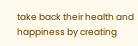take back their health and happiness by creating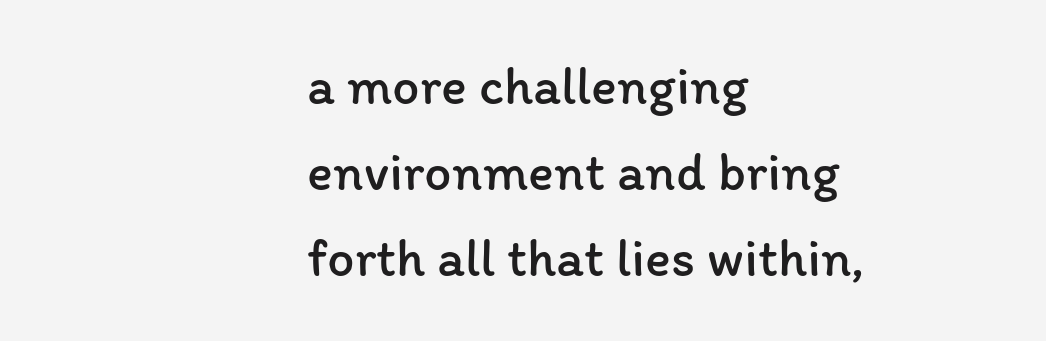a more challenging environment and bring forth all that lies within,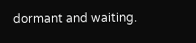dormant and waiting.